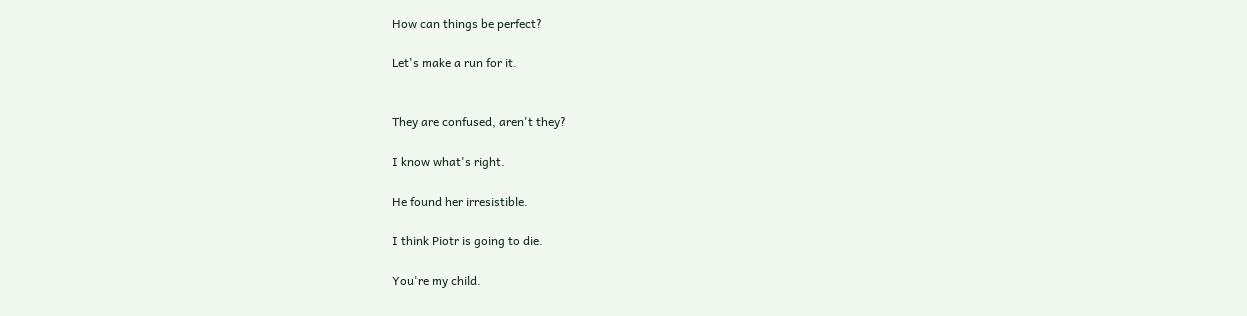How can things be perfect?

Let's make a run for it.


They are confused, aren't they?

I know what's right.

He found her irresistible.

I think Piotr is going to die.

You're my child.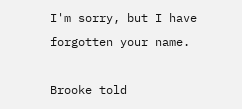I'm sorry, but I have forgotten your name.

Brooke told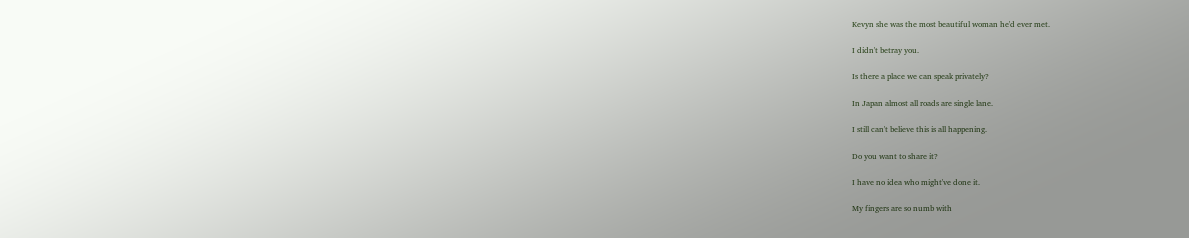Kevyn she was the most beautiful woman he'd ever met.

I didn't betray you.

Is there a place we can speak privately?

In Japan almost all roads are single lane.

I still can't believe this is all happening.

Do you want to share it?

I have no idea who might've done it.

My fingers are so numb with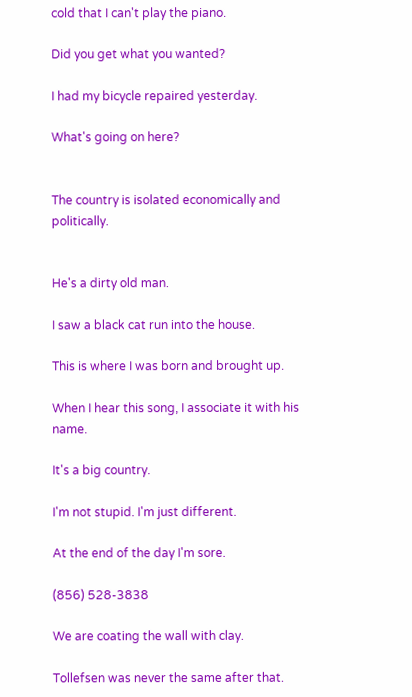cold that I can't play the piano.

Did you get what you wanted?

I had my bicycle repaired yesterday.

What's going on here?


The country is isolated economically and politically.


He's a dirty old man.

I saw a black cat run into the house.

This is where I was born and brought up.

When I hear this song, I associate it with his name.

It's a big country.

I'm not stupid. I'm just different.

At the end of the day I'm sore.

(856) 528-3838

We are coating the wall with clay.

Tollefsen was never the same after that.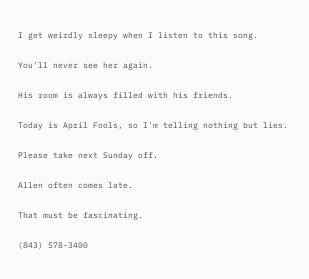I get weirdly sleepy when I listen to this song.

You'll never see her again.

His room is always filled with his friends.

Today is April Fools, so I'm telling nothing but lies.

Please take next Sunday off.

Allen often comes late.

That must be fascinating.

(843) 578-3400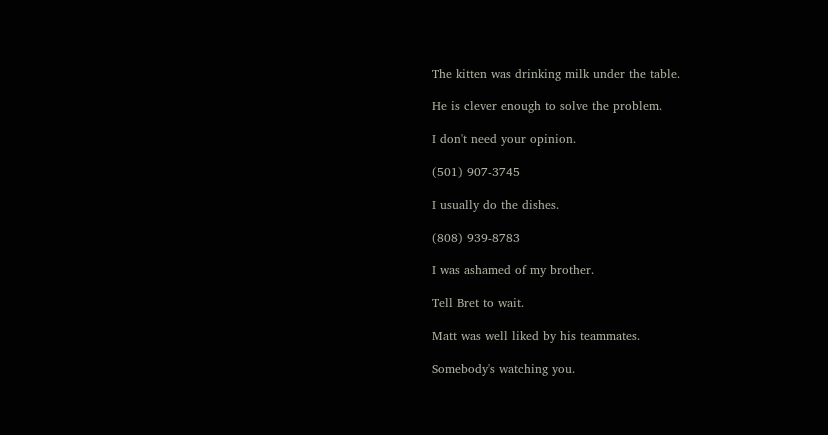The kitten was drinking milk under the table.

He is clever enough to solve the problem.

I don't need your opinion.

(501) 907-3745

I usually do the dishes.

(808) 939-8783

I was ashamed of my brother.

Tell Bret to wait.

Matt was well liked by his teammates.

Somebody's watching you.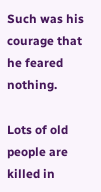Such was his courage that he feared nothing.

Lots of old people are killed in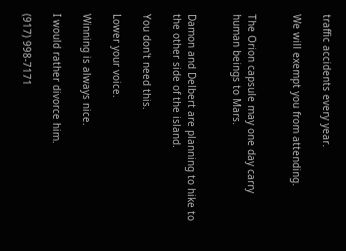traffic accidents every year.

We will exempt you from attending.


The Orion capsule may one day carry human beings to Mars.


Damon and Delbert are planning to hike to the other side of the island.

You don't need this.

Lower your voice.

Winning is always nice.

I would rather divorce him.

(917) 998-7171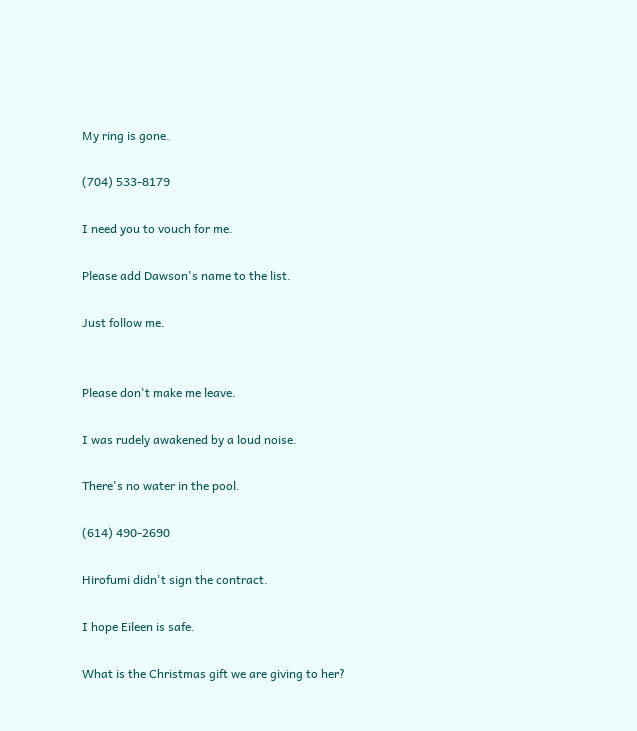My ring is gone.

(704) 533-8179

I need you to vouch for me.

Please add Dawson's name to the list.

Just follow me.


Please don't make me leave.

I was rudely awakened by a loud noise.

There's no water in the pool.

(614) 490-2690

Hirofumi didn't sign the contract.

I hope Eileen is safe.

What is the Christmas gift we are giving to her?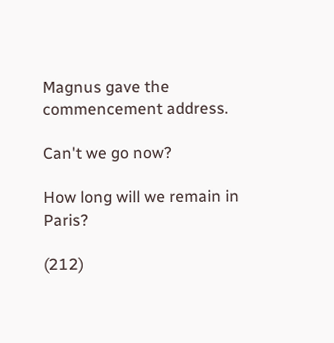Magnus gave the commencement address.

Can't we go now?

How long will we remain in Paris?

(212)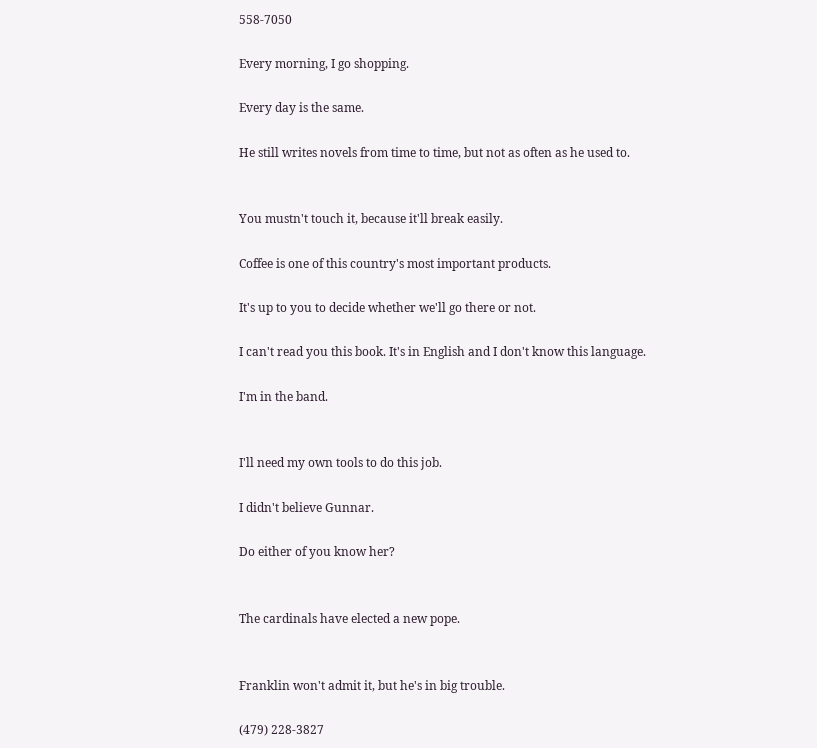558-7050

Every morning, I go shopping.

Every day is the same.

He still writes novels from time to time, but not as often as he used to.


You mustn't touch it, because it'll break easily.

Coffee is one of this country's most important products.

It's up to you to decide whether we'll go there or not.

I can't read you this book. It's in English and I don't know this language.

I'm in the band.


I'll need my own tools to do this job.

I didn't believe Gunnar.

Do either of you know her?


The cardinals have elected a new pope.


Franklin won't admit it, but he's in big trouble.

(479) 228-3827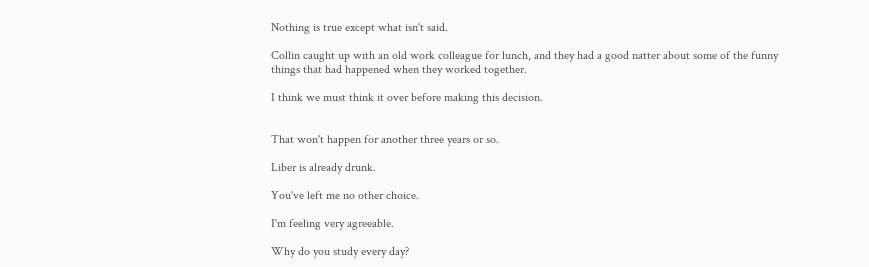Nothing is true except what isn't said.

Collin caught up with an old work colleague for lunch, and they had a good natter about some of the funny things that had happened when they worked together.

I think we must think it over before making this decision.


That won't happen for another three years or so.

Liber is already drunk.

You've left me no other choice.

I'm feeling very agreeable.

Why do you study every day?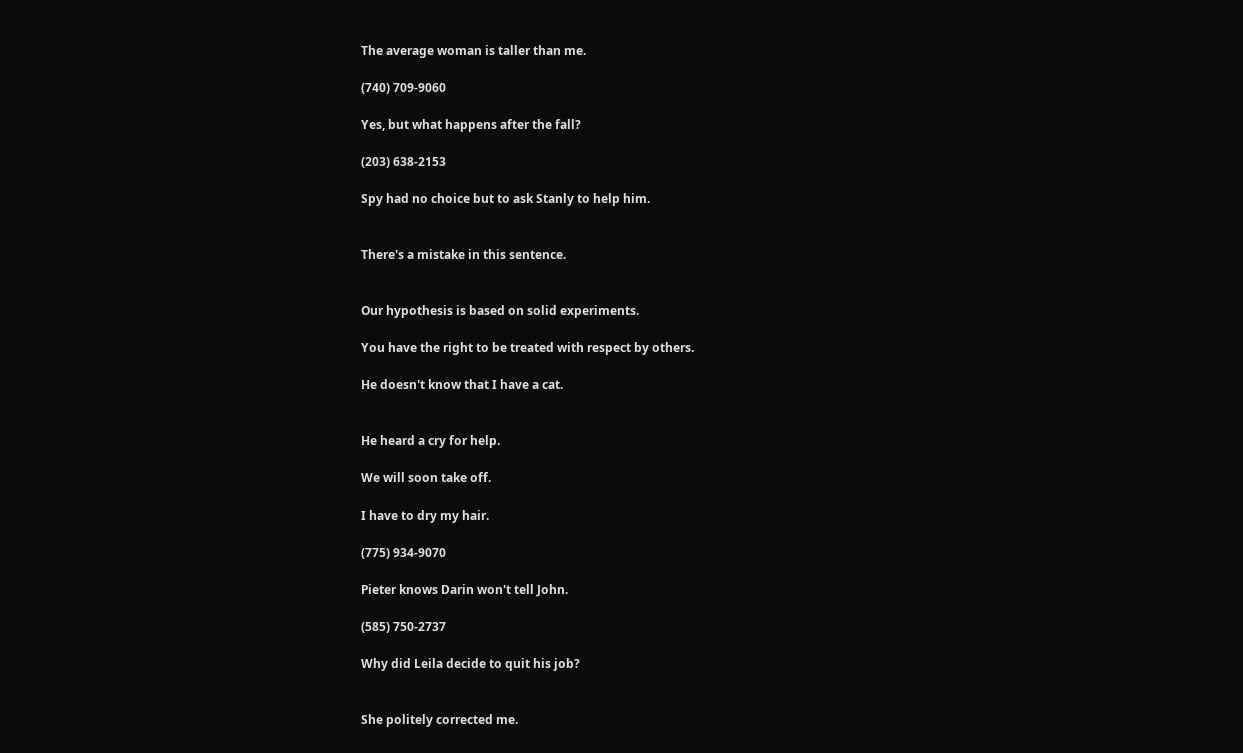The average woman is taller than me.

(740) 709-9060

Yes, but what happens after the fall?

(203) 638-2153

Spy had no choice but to ask Stanly to help him.


There's a mistake in this sentence.


Our hypothesis is based on solid experiments.

You have the right to be treated with respect by others.

He doesn't know that I have a cat.


He heard a cry for help.

We will soon take off.

I have to dry my hair.

(775) 934-9070

Pieter knows Darin won't tell John.

(585) 750-2737

Why did Leila decide to quit his job?


She politely corrected me.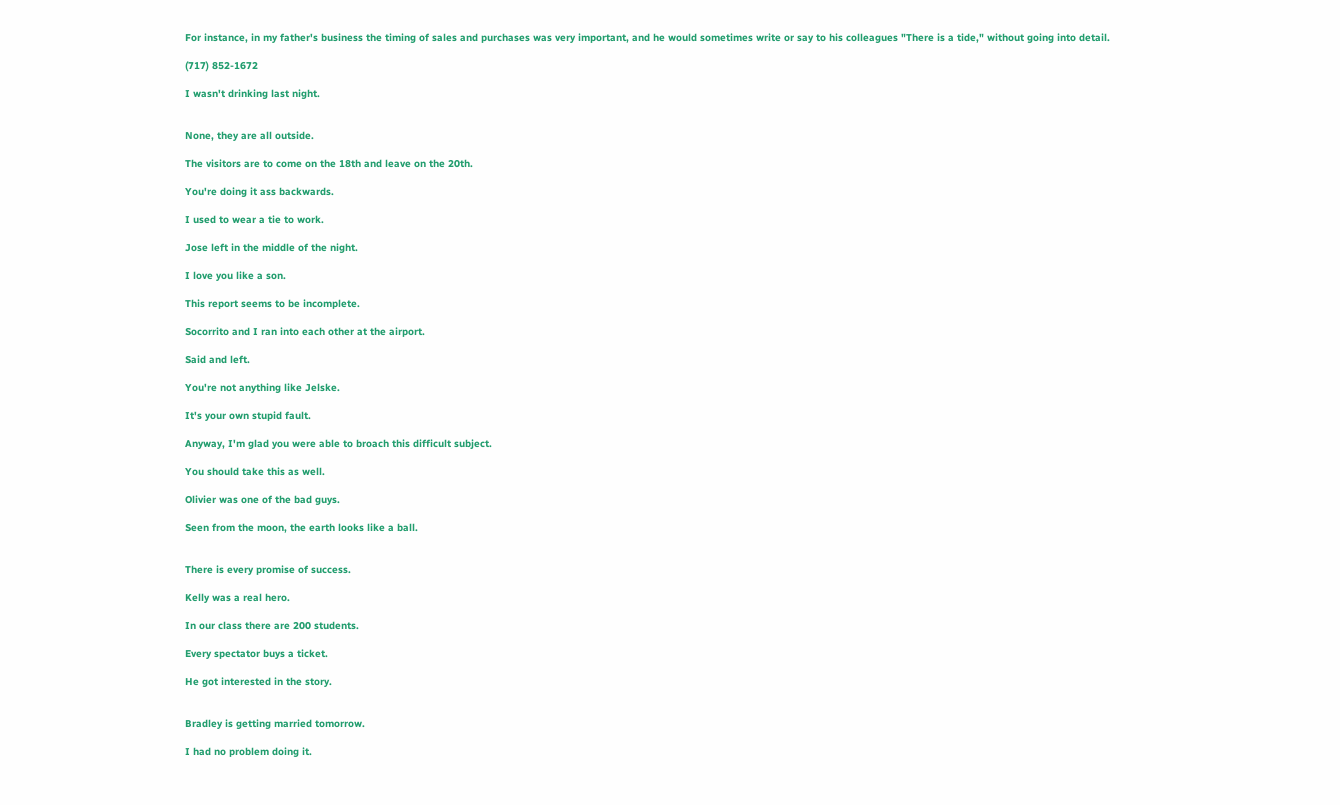For instance, in my father's business the timing of sales and purchases was very important, and he would sometimes write or say to his colleagues "There is a tide," without going into detail.

(717) 852-1672

I wasn't drinking last night.


None, they are all outside.

The visitors are to come on the 18th and leave on the 20th.

You're doing it ass backwards.

I used to wear a tie to work.

Jose left in the middle of the night.

I love you like a son.

This report seems to be incomplete.

Socorrito and I ran into each other at the airport.

Said and left.

You're not anything like Jelske.

It's your own stupid fault.

Anyway, I'm glad you were able to broach this difficult subject.

You should take this as well.

Olivier was one of the bad guys.

Seen from the moon, the earth looks like a ball.


There is every promise of success.

Kelly was a real hero.

In our class there are 200 students.

Every spectator buys a ticket.

He got interested in the story.


Bradley is getting married tomorrow.

I had no problem doing it.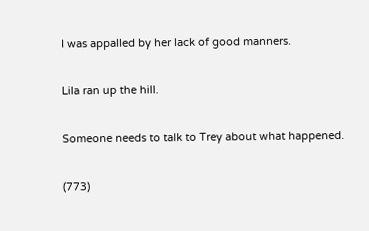I was appalled by her lack of good manners.

Lila ran up the hill.

Someone needs to talk to Trey about what happened.

(773)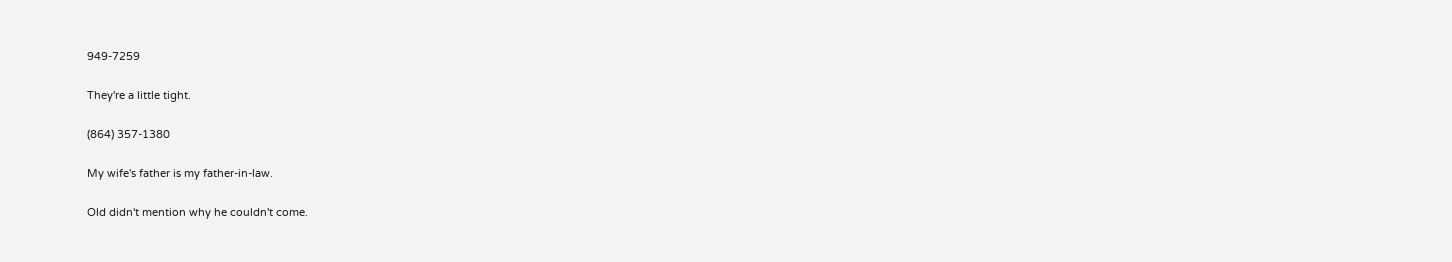949-7259

They're a little tight.

(864) 357-1380

My wife's father is my father-in-law.

Old didn't mention why he couldn't come.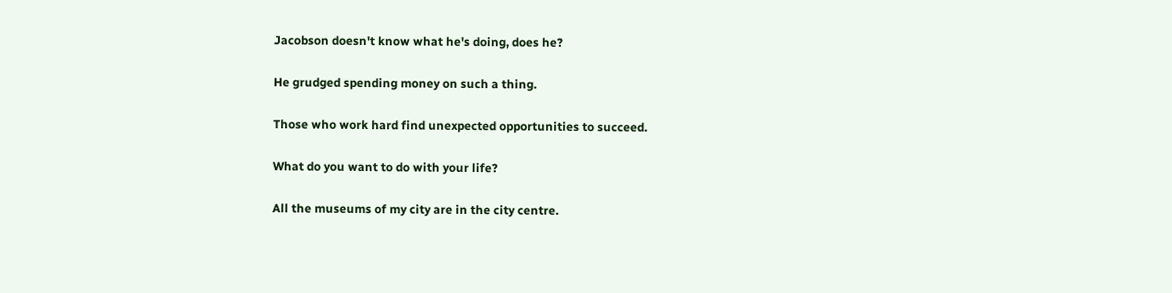Jacobson doesn't know what he's doing, does he?

He grudged spending money on such a thing.

Those who work hard find unexpected opportunities to succeed.

What do you want to do with your life?

All the museums of my city are in the city centre.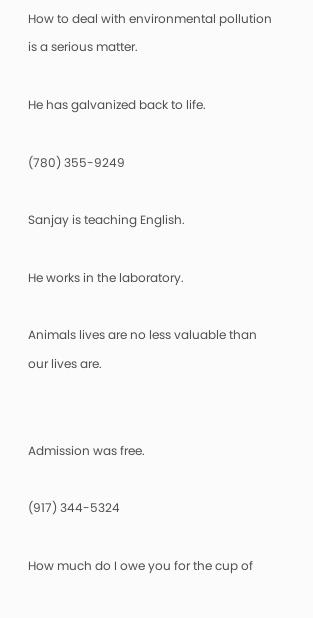How to deal with environmental pollution is a serious matter.

He has galvanized back to life.

(780) 355-9249

Sanjay is teaching English.

He works in the laboratory.

Animals lives are no less valuable than our lives are.


Admission was free.

(917) 344-5324

How much do I owe you for the cup of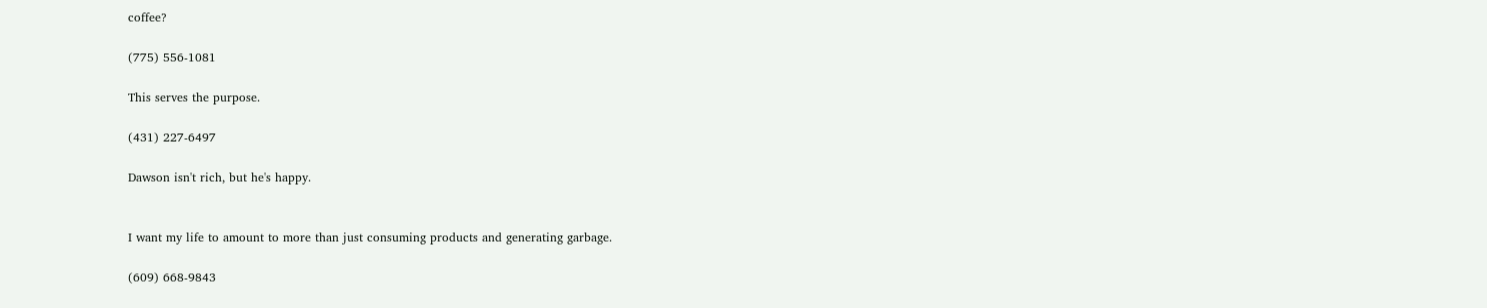coffee?

(775) 556-1081

This serves the purpose.

(431) 227-6497

Dawson isn't rich, but he's happy.


I want my life to amount to more than just consuming products and generating garbage.

(609) 668-9843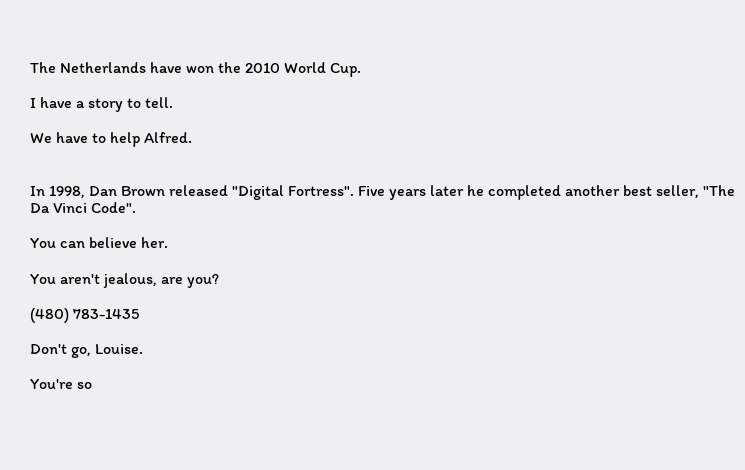The Netherlands have won the 2010 World Cup.

I have a story to tell.

We have to help Alfred.


In 1998, Dan Brown released "Digital Fortress". Five years later he completed another best seller, "The Da Vinci Code".

You can believe her.

You aren't jealous, are you?

(480) 783-1435

Don't go, Louise.

You're so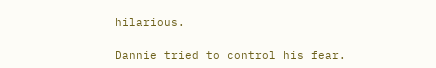hilarious.

Dannie tried to control his fear.